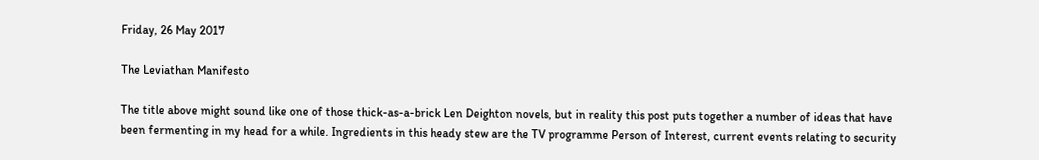Friday, 26 May 2017

The Leviathan Manifesto

The title above might sound like one of those thick-as-a-brick Len Deighton novels, but in reality this post puts together a number of ideas that have been fermenting in my head for a while. Ingredients in this heady stew are the TV programme Person of Interest, current events relating to security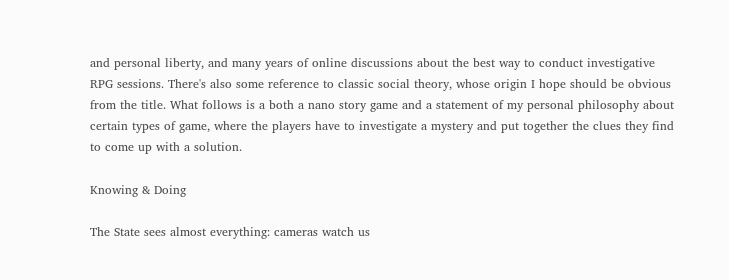and personal liberty, and many years of online discussions about the best way to conduct investigative RPG sessions. There's also some reference to classic social theory, whose origin I hope should be obvious from the title. What follows is a both a nano story game and a statement of my personal philosophy about certain types of game, where the players have to investigate a mystery and put together the clues they find to come up with a solution.

Knowing & Doing

The State sees almost everything: cameras watch us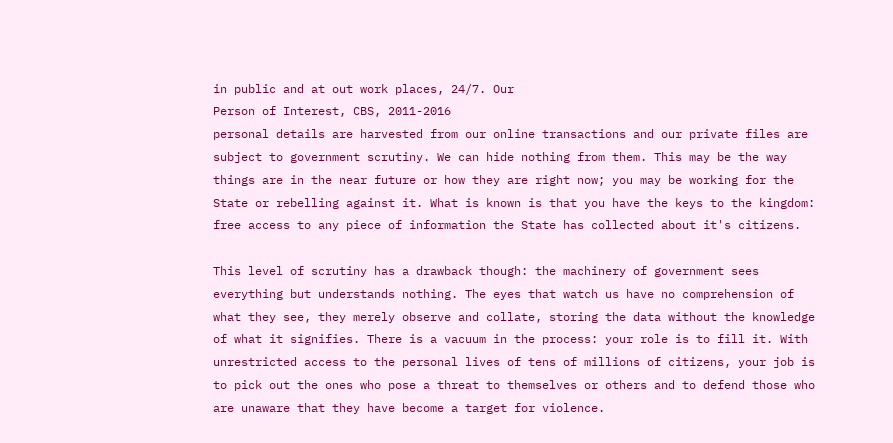in public and at out work places, 24/7. Our
Person of Interest, CBS, 2011-2016
personal details are harvested from our online transactions and our private files are subject to government scrutiny. We can hide nothing from them. This may be the way things are in the near future or how they are right now; you may be working for the State or rebelling against it. What is known is that you have the keys to the kingdom: free access to any piece of information the State has collected about it's citizens.

This level of scrutiny has a drawback though: the machinery of government sees everything but understands nothing. The eyes that watch us have no comprehension of what they see, they merely observe and collate, storing the data without the knowledge of what it signifies. There is a vacuum in the process: your role is to fill it. With unrestricted access to the personal lives of tens of millions of citizens, your job is to pick out the ones who pose a threat to themselves or others and to defend those who are unaware that they have become a target for violence.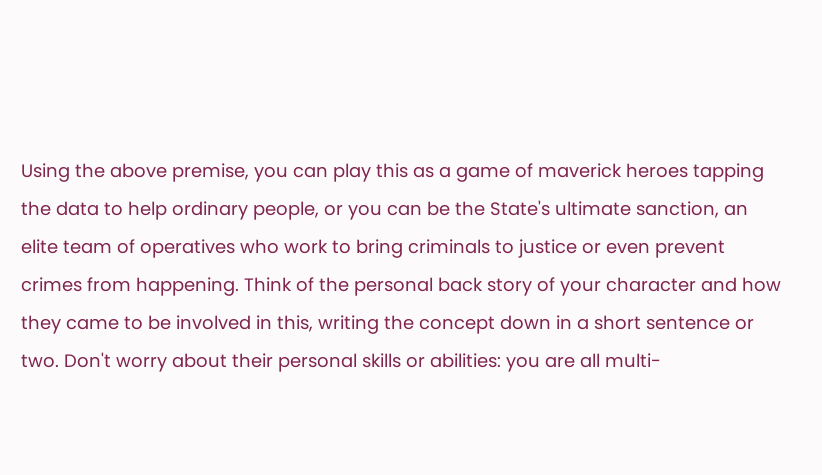Using the above premise, you can play this as a game of maverick heroes tapping the data to help ordinary people, or you can be the State's ultimate sanction, an elite team of operatives who work to bring criminals to justice or even prevent crimes from happening. Think of the personal back story of your character and how they came to be involved in this, writing the concept down in a short sentence or two. Don't worry about their personal skills or abilities: you are all multi-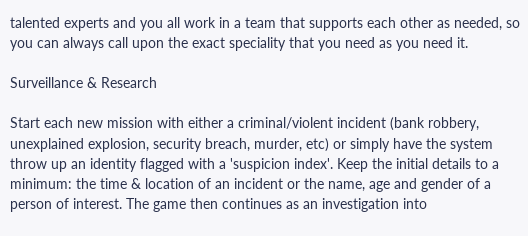talented experts and you all work in a team that supports each other as needed, so you can always call upon the exact speciality that you need as you need it.

Surveillance & Research

Start each new mission with either a criminal/violent incident (bank robbery, unexplained explosion, security breach, murder, etc) or simply have the system throw up an identity flagged with a 'suspicion index'. Keep the initial details to a minimum: the time & location of an incident or the name, age and gender of a person of interest. The game then continues as an investigation into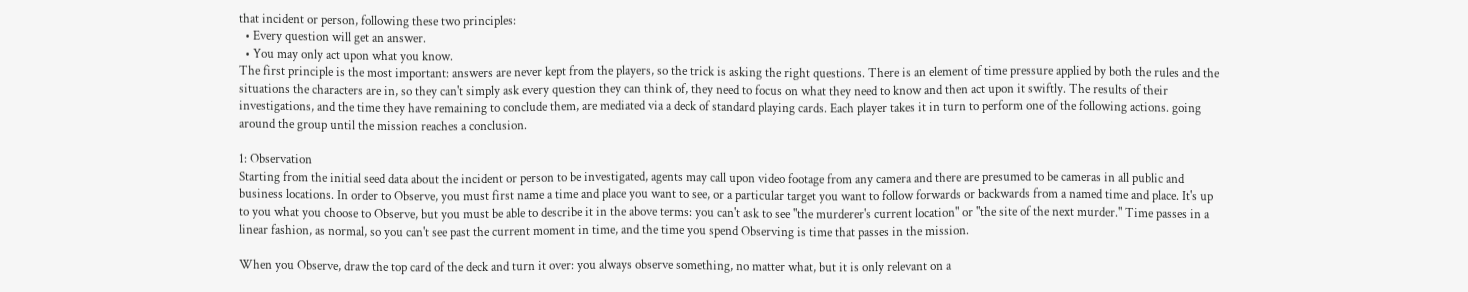that incident or person, following these two principles:
  • Every question will get an answer.
  • You may only act upon what you know.
The first principle is the most important: answers are never kept from the players, so the trick is asking the right questions. There is an element of time pressure applied by both the rules and the situations the characters are in, so they can't simply ask every question they can think of, they need to focus on what they need to know and then act upon it swiftly. The results of their investigations, and the time they have remaining to conclude them, are mediated via a deck of standard playing cards. Each player takes it in turn to perform one of the following actions. going around the group until the mission reaches a conclusion.

1: Observation
Starting from the initial seed data about the incident or person to be investigated, agents may call upon video footage from any camera and there are presumed to be cameras in all public and business locations. In order to Observe, you must first name a time and place you want to see, or a particular target you want to follow forwards or backwards from a named time and place. It's up to you what you choose to Observe, but you must be able to describe it in the above terms: you can't ask to see "the murderer's current location" or "the site of the next murder." Time passes in a linear fashion, as normal, so you can't see past the current moment in time, and the time you spend Observing is time that passes in the mission.

When you Observe, draw the top card of the deck and turn it over: you always observe something, no matter what, but it is only relevant on a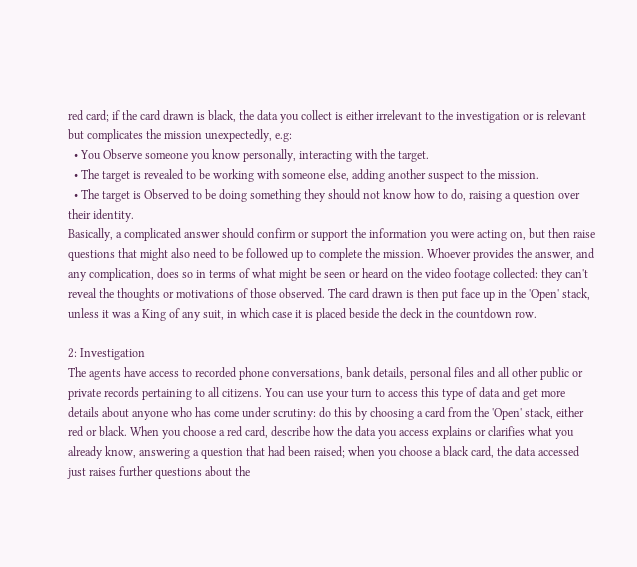red card; if the card drawn is black, the data you collect is either irrelevant to the investigation or is relevant but complicates the mission unexpectedly, e.g:
  • You Observe someone you know personally, interacting with the target.
  • The target is revealed to be working with someone else, adding another suspect to the mission.
  • The target is Observed to be doing something they should not know how to do, raising a question over their identity.
Basically, a complicated answer should confirm or support the information you were acting on, but then raise questions that might also need to be followed up to complete the mission. Whoever provides the answer, and any complication, does so in terms of what might be seen or heard on the video footage collected: they can't reveal the thoughts or motivations of those observed. The card drawn is then put face up in the 'Open' stack, unless it was a King of any suit, in which case it is placed beside the deck in the countdown row.

2: Investigation
The agents have access to recorded phone conversations, bank details, personal files and all other public or private records pertaining to all citizens. You can use your turn to access this type of data and get more details about anyone who has come under scrutiny: do this by choosing a card from the 'Open' stack, either red or black. When you choose a red card, describe how the data you access explains or clarifies what you already know, answering a question that had been raised; when you choose a black card, the data accessed just raises further questions about the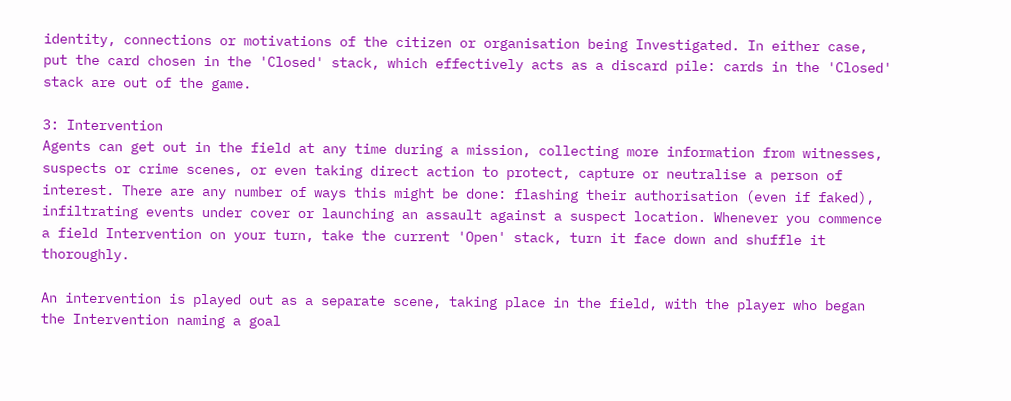identity, connections or motivations of the citizen or organisation being Investigated. In either case, put the card chosen in the 'Closed' stack, which effectively acts as a discard pile: cards in the 'Closed' stack are out of the game.

3: Intervention
Agents can get out in the field at any time during a mission, collecting more information from witnesses, suspects or crime scenes, or even taking direct action to protect, capture or neutralise a person of interest. There are any number of ways this might be done: flashing their authorisation (even if faked), infiltrating events under cover or launching an assault against a suspect location. Whenever you commence a field Intervention on your turn, take the current 'Open' stack, turn it face down and shuffle it thoroughly.

An intervention is played out as a separate scene, taking place in the field, with the player who began the Intervention naming a goal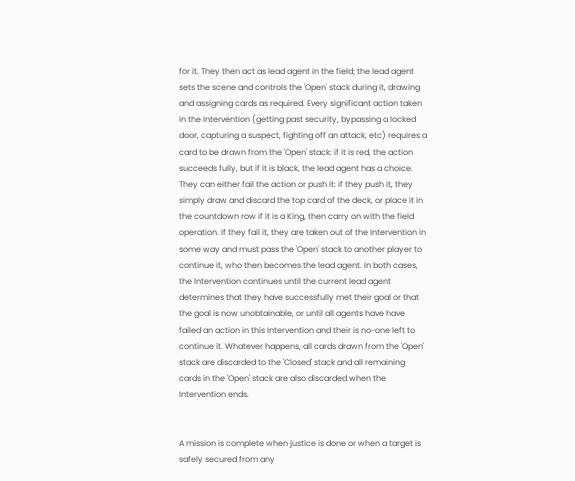for it. They then act as lead agent in the field; the lead agent sets the scene and controls the 'Open' stack during it, drawing and assigning cards as required. Every significant action taken in the Intervention (getting past security, bypassing a locked door, capturing a suspect, fighting off an attack, etc) requires a card to be drawn from the 'Open' stack: if it is red, the action succeeds fully, but if it is black, the lead agent has a choice. They can either fail the action or push it: if they push it, they simply draw and discard the top card of the deck, or place it in the countdown row if it is a King, then carry on with the field operation. If they fail it, they are taken out of the Intervention in some way and must pass the 'Open' stack to another player to continue it, who then becomes the lead agent. In both cases, the Intervention continues until the current lead agent determines that they have successfully met their goal or that the goal is now unobtainable, or until all agents have have failed an action in this Intervention and their is no-one left to continue it. Whatever happens, all cards drawn from the 'Open' stack are discarded to the 'Closed' stack and all remaining cards in the 'Open' stack are also discarded when the Intervention ends.


A mission is complete when justice is done or when a target is safely secured from any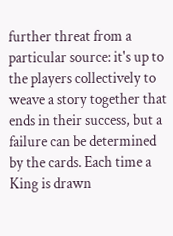further threat from a particular source: it's up to the players collectively to weave a story together that ends in their success, but a failure can be determined by the cards. Each time a King is drawn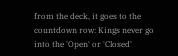from the deck, it goes to the countdown row: Kings never go into the 'Open' or 'Closed'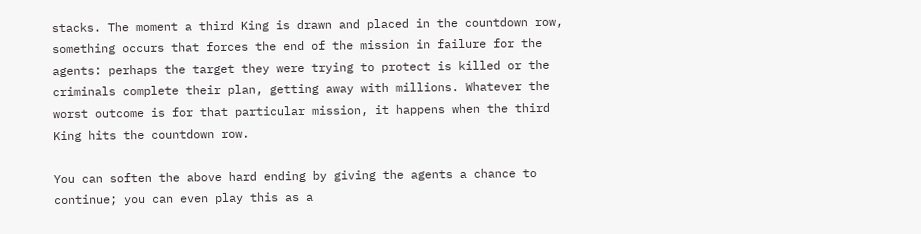stacks. The moment a third King is drawn and placed in the countdown row, something occurs that forces the end of the mission in failure for the agents: perhaps the target they were trying to protect is killed or the criminals complete their plan, getting away with millions. Whatever the worst outcome is for that particular mission, it happens when the third King hits the countdown row.

You can soften the above hard ending by giving the agents a chance to continue; you can even play this as a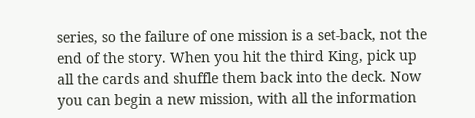series, so the failure of one mission is a set-back, not the end of the story. When you hit the third King, pick up all the cards and shuffle them back into the deck. Now you can begin a new mission, with all the information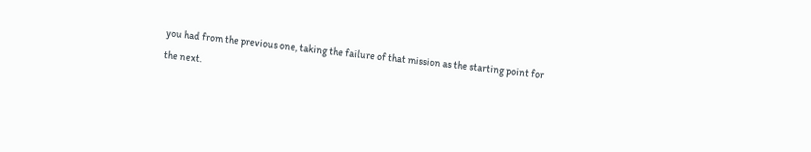you had from the previous one, taking the failure of that mission as the starting point for the next.